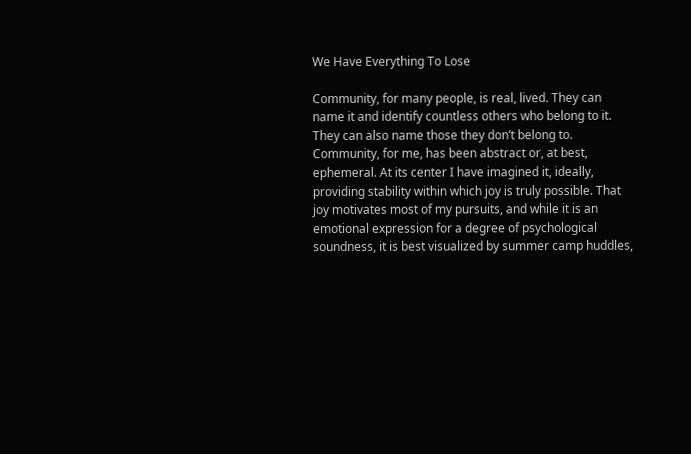We Have Everything To Lose

Community, for many people, is real, lived. They can name it and identify countless others who belong to it. They can also name those they don’t belong to. Community, for me, has been abstract or, at best, ephemeral. At its center I have imagined it, ideally, providing stability within which joy is truly possible. That joy motivates most of my pursuits, and while it is an emotional expression for a degree of psychological soundness, it is best visualized by summer camp huddles,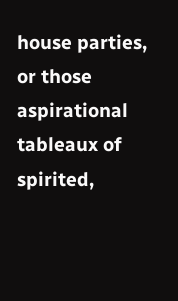house parties, or those aspirational tableaux of spirited,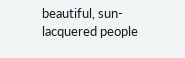beautiful, sun-lacquered people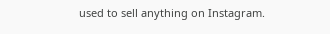used to sell anything on Instagram.